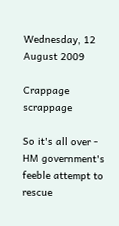Wednesday, 12 August 2009

Crappage scrappage

So it's all over - HM government's feeble attempt to rescue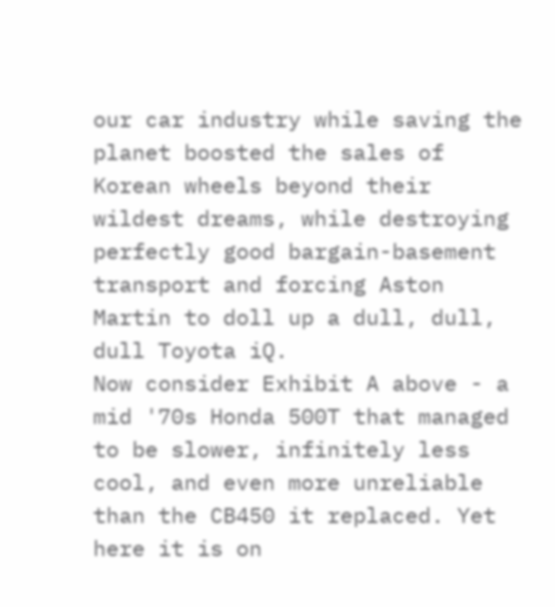our car industry while saving the planet boosted the sales of Korean wheels beyond their wildest dreams, while destroying perfectly good bargain-basement transport and forcing Aston Martin to doll up a dull, dull, dull Toyota iQ.
Now consider Exhibit A above - a mid '70s Honda 500T that managed to be slower, infinitely less cool, and even more unreliable than the CB450 it replaced. Yet here it is on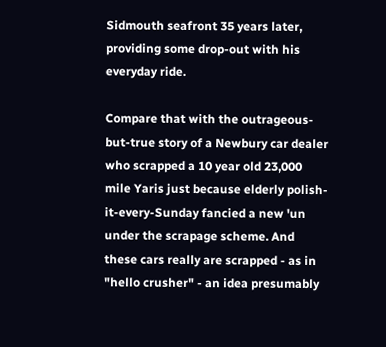Sidmouth seafront 35 years later, providing some drop-out with his everyday ride.

Compare that with the outrageous-but-true story of a Newbury car dealer who scrapped a 10 year old 23,000 mile Yaris just because elderly polish-it-every-Sunday fancied a new 'un under the scrapage scheme. And these cars really are scrapped - as in "hello crusher" - an idea presumably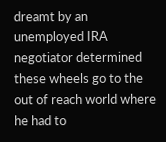dreamt by an unemployed IRA negotiator determined these wheels go to the out of reach world where he had to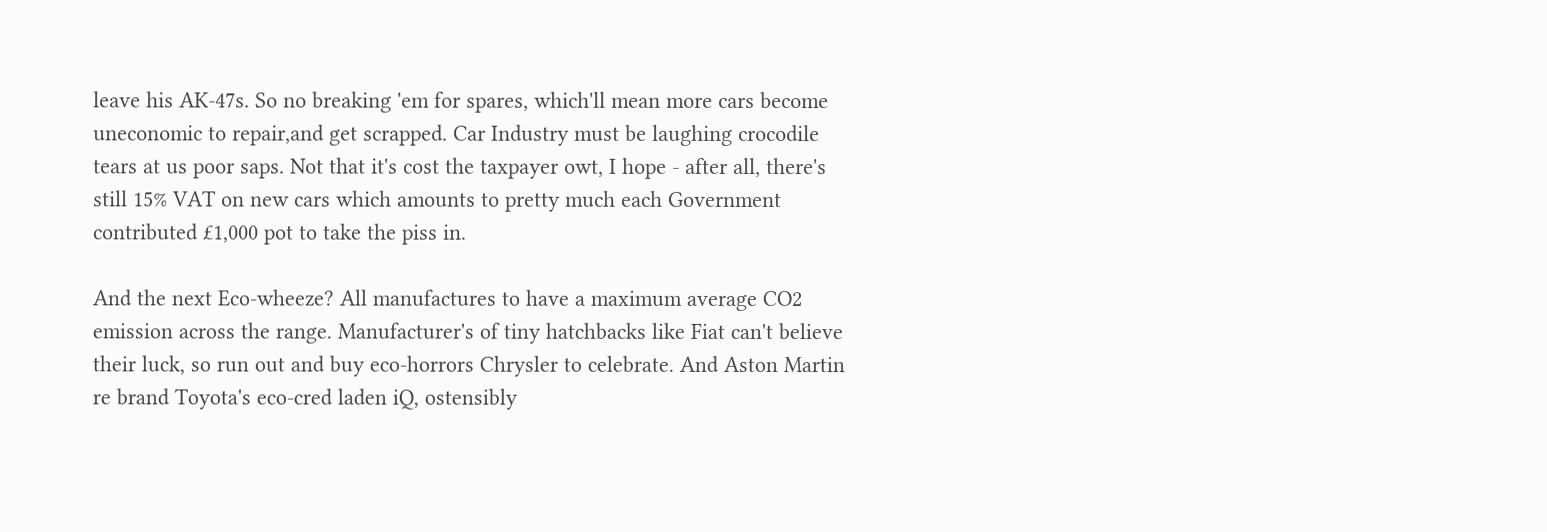leave his AK-47s. So no breaking 'em for spares, which'll mean more cars become uneconomic to repair,and get scrapped. Car Industry must be laughing crocodile tears at us poor saps. Not that it's cost the taxpayer owt, I hope - after all, there's still 15% VAT on new cars which amounts to pretty much each Government contributed £1,000 pot to take the piss in.

And the next Eco-wheeze? All manufactures to have a maximum average CO2 emission across the range. Manufacturer's of tiny hatchbacks like Fiat can't believe their luck, so run out and buy eco-horrors Chrysler to celebrate. And Aston Martin re brand Toyota's eco-cred laden iQ, ostensibly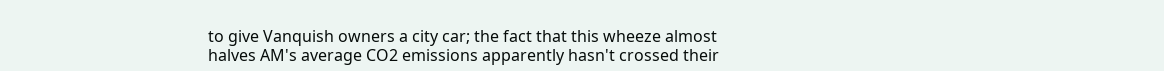to give Vanquish owners a city car; the fact that this wheeze almost halves AM's average CO2 emissions apparently hasn't crossed their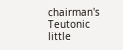chairman's Teutonic little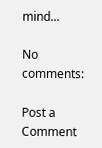mind...

No comments:

Post a Comment